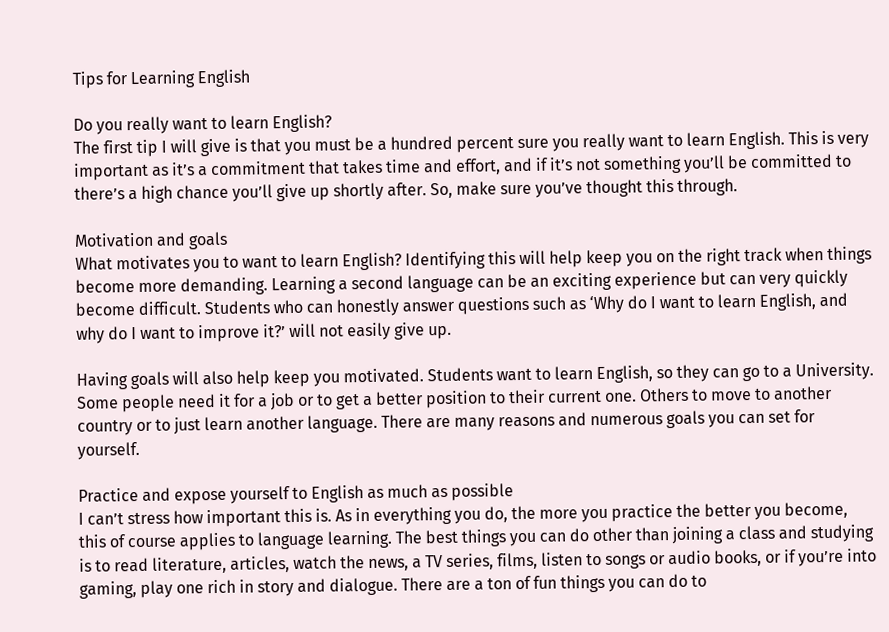Tips for Learning English

Do you really want to learn English?
The first tip I will give is that you must be a hundred percent sure you really want to learn English. This is very important as it’s a commitment that takes time and effort, and if it’s not something you’ll be committed to there’s a high chance you’ll give up shortly after. So, make sure you’ve thought this through.

Motivation and goals
What motivates you to want to learn English? Identifying this will help keep you on the right track when things become more demanding. Learning a second language can be an exciting experience but can very quickly become difficult. Students who can honestly answer questions such as ‘Why do I want to learn English, and why do I want to improve it?’ will not easily give up.

Having goals will also help keep you motivated. Students want to learn English, so they can go to a University. Some people need it for a job or to get a better position to their current one. Others to move to another country or to just learn another language. There are many reasons and numerous goals you can set for yourself.

Practice and expose yourself to English as much as possible
I can’t stress how important this is. As in everything you do, the more you practice the better you become, this of course applies to language learning. The best things you can do other than joining a class and studying is to read literature, articles, watch the news, a TV series, films, listen to songs or audio books, or if you’re into gaming, play one rich in story and dialogue. There are a ton of fun things you can do to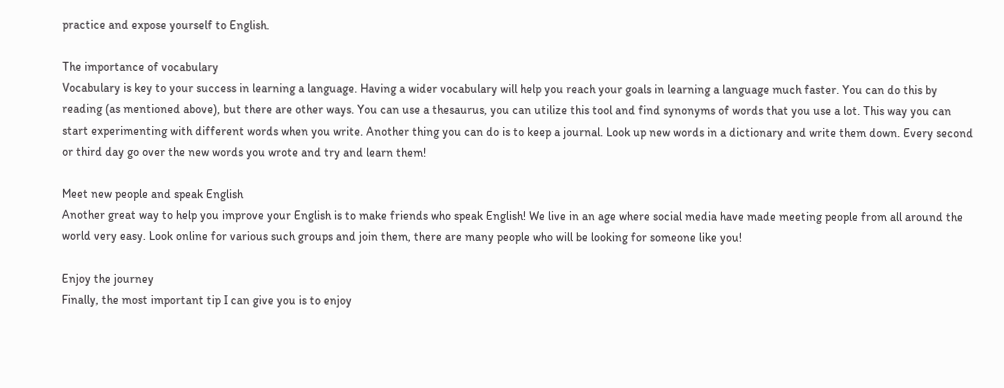practice and expose yourself to English.

The importance of vocabulary
Vocabulary is key to your success in learning a language. Having a wider vocabulary will help you reach your goals in learning a language much faster. You can do this by reading (as mentioned above), but there are other ways. You can use a thesaurus, you can utilize this tool and find synonyms of words that you use a lot. This way you can start experimenting with different words when you write. Another thing you can do is to keep a journal. Look up new words in a dictionary and write them down. Every second or third day go over the new words you wrote and try and learn them!

Meet new people and speak English
Another great way to help you improve your English is to make friends who speak English! We live in an age where social media have made meeting people from all around the world very easy. Look online for various such groups and join them, there are many people who will be looking for someone like you!

Enjoy the journey
Finally, the most important tip I can give you is to enjoy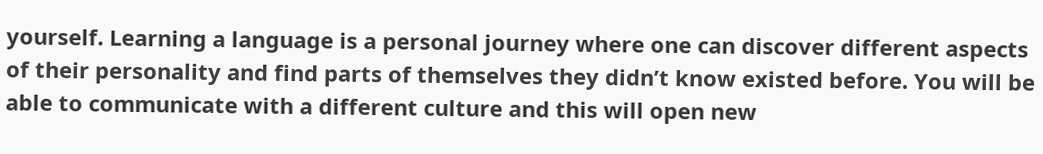yourself. Learning a language is a personal journey where one can discover different aspects of their personality and find parts of themselves they didn’t know existed before. You will be able to communicate with a different culture and this will open new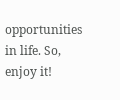opportunities in life. So, enjoy it!